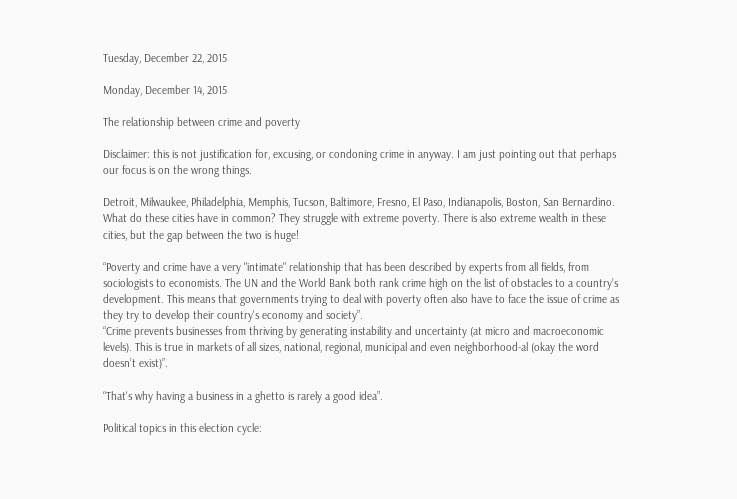Tuesday, December 22, 2015

Monday, December 14, 2015

The relationship between crime and poverty

Disclaimer: this is not justification for, excusing, or condoning crime in anyway. I am just pointing out that perhaps our focus is on the wrong things.

Detroit, Milwaukee, Philadelphia, Memphis, Tucson, Baltimore, Fresno, El Paso, Indianapolis, Boston, San Bernardino. What do these cities have in common? They struggle with extreme poverty. There is also extreme wealth in these cities, but the gap between the two is huge!

“Poverty and crime have a very "intimate" relationship that has been described by experts from all fields, from sociologists to economists. The UN and the World Bank both rank crime high on the list of obstacles to a country’s development. This means that governments trying to deal with poverty often also have to face the issue of crime as they try to develop their country's economy and society”.
“Crime prevents businesses from thriving by generating instability and uncertainty (at micro and macroeconomic levels). This is true in markets of all sizes, national, regional, municipal and even neighborhood-al (okay the word doesn’t exist)”.

“That's why having a business in a ghetto is rarely a good idea”.

Political topics in this election cycle: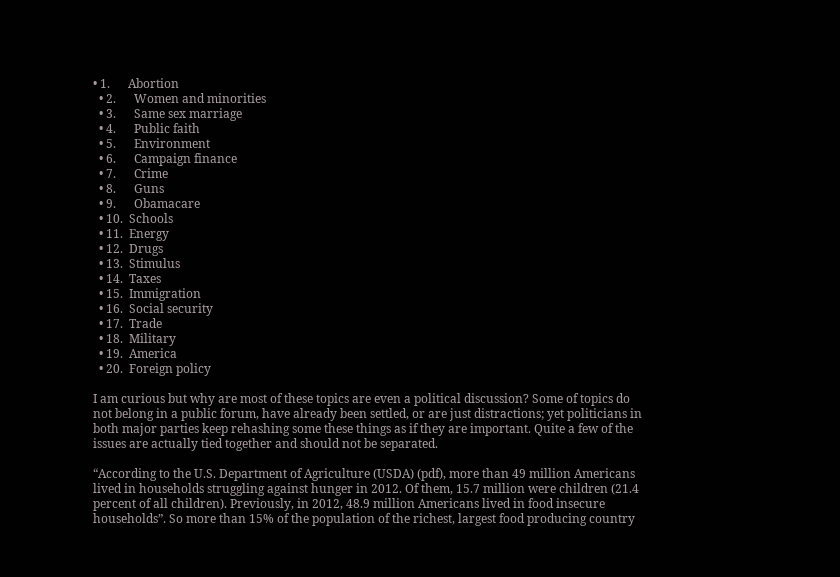• 1.      Abortion
  • 2.      Women and minorities
  • 3.      Same sex marriage
  • 4.      Public faith
  • 5.      Environment
  • 6.      Campaign finance
  • 7.      Crime
  • 8.      Guns
  • 9.      Obamacare
  • 10.  Schools
  • 11.  Energy
  • 12.  Drugs
  • 13.  Stimulus
  • 14.  Taxes
  • 15.  Immigration
  • 16.  Social security
  • 17.  Trade
  • 18.  Military
  • 19.  America
  • 20.  Foreign policy

I am curious but why are most of these topics are even a political discussion? Some of topics do not belong in a public forum, have already been settled, or are just distractions; yet politicians in both major parties keep rehashing some these things as if they are important. Quite a few of the issues are actually tied together and should not be separated.

“According to the U.S. Department of Agriculture (USDA) (pdf), more than 49 million Americans lived in households struggling against hunger in 2012. Of them, 15.7 million were children (21.4 percent of all children). Previously, in 2012, 48.9 million Americans lived in food insecure households”. So more than 15% of the population of the richest, largest food producing country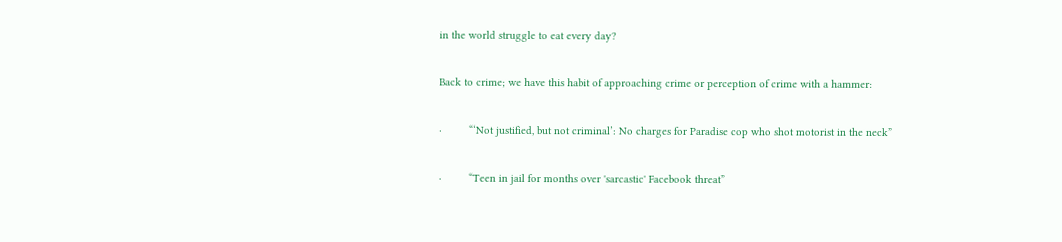in the world struggle to eat every day?

Back to crime; we have this habit of approaching crime or perception of crime with a hammer:

·         “‘Not justified, but not criminal’: No charges for Paradise cop who shot motorist in the neck”

·         “Teen in jail for months over 'sarcastic' Facebook threat”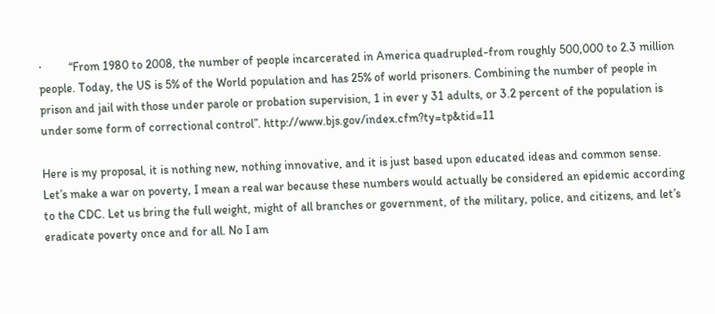·         “From 1980 to 2008, the number of people incarcerated in America quadrupled-from roughly 500,000 to 2.3 million people. Today, the US is 5% of the World population and has 25% of world prisoners. Combining the number of people in prison and jail with those under parole or probation supervision, 1 in ever y 31 adults, or 3.2 percent of the population is under some form of correctional control”. http://www.bjs.gov/index.cfm?ty=tp&tid=11

Here is my proposal, it is nothing new, nothing innovative, and it is just based upon educated ideas and common sense. Let’s make a war on poverty, I mean a real war because these numbers would actually be considered an epidemic according to the CDC. Let us bring the full weight, might of all branches or government, of the military, police, and citizens, and let’s eradicate poverty once and for all. No I am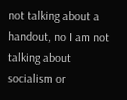not talking about a handout, no I am not talking about socialism or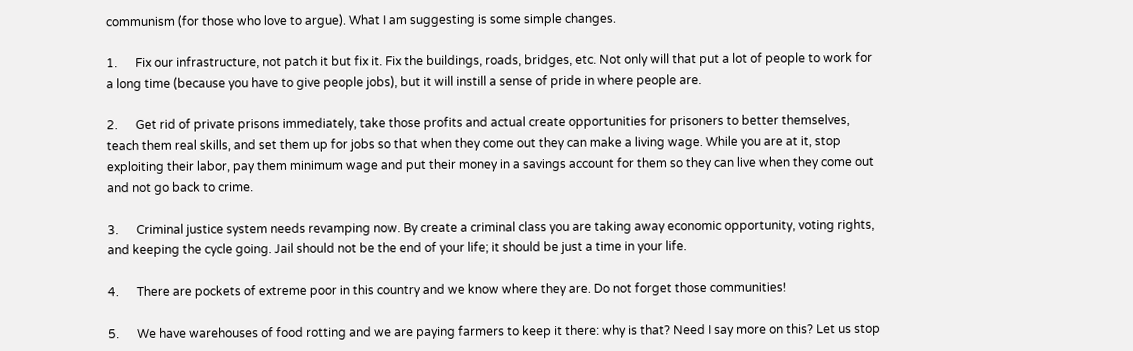communism (for those who love to argue). What I am suggesting is some simple changes.

1.      Fix our infrastructure, not patch it but fix it. Fix the buildings, roads, bridges, etc. Not only will that put a lot of people to work for a long time (because you have to give people jobs), but it will instill a sense of pride in where people are.

2.      Get rid of private prisons immediately, take those profits and actual create opportunities for prisoners to better themselves, teach them real skills, and set them up for jobs so that when they come out they can make a living wage. While you are at it, stop exploiting their labor, pay them minimum wage and put their money in a savings account for them so they can live when they come out and not go back to crime.

3.      Criminal justice system needs revamping now. By create a criminal class you are taking away economic opportunity, voting rights, and keeping the cycle going. Jail should not be the end of your life; it should be just a time in your life.

4.      There are pockets of extreme poor in this country and we know where they are. Do not forget those communities!

5.      We have warehouses of food rotting and we are paying farmers to keep it there: why is that? Need I say more on this? Let us stop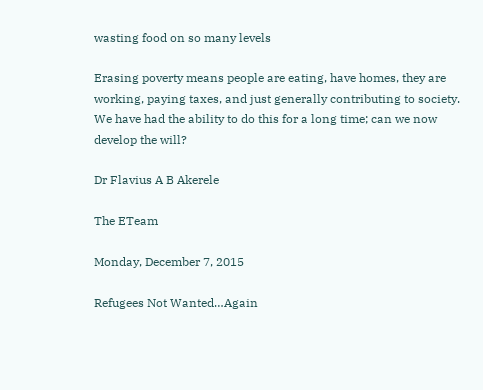wasting food on so many levels

Erasing poverty means people are eating, have homes, they are working, paying taxes, and just generally contributing to society. We have had the ability to do this for a long time; can we now develop the will?

Dr Flavius A B Akerele

The ETeam

Monday, December 7, 2015

Refugees Not Wanted…Again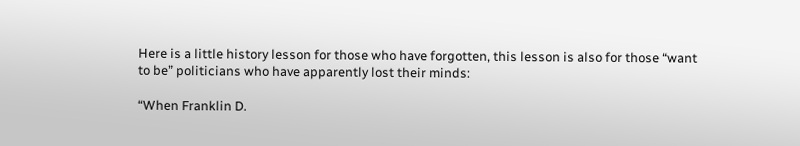Here is a little history lesson for those who have forgotten, this lesson is also for those “want to be” politicians who have apparently lost their minds:

“When Franklin D.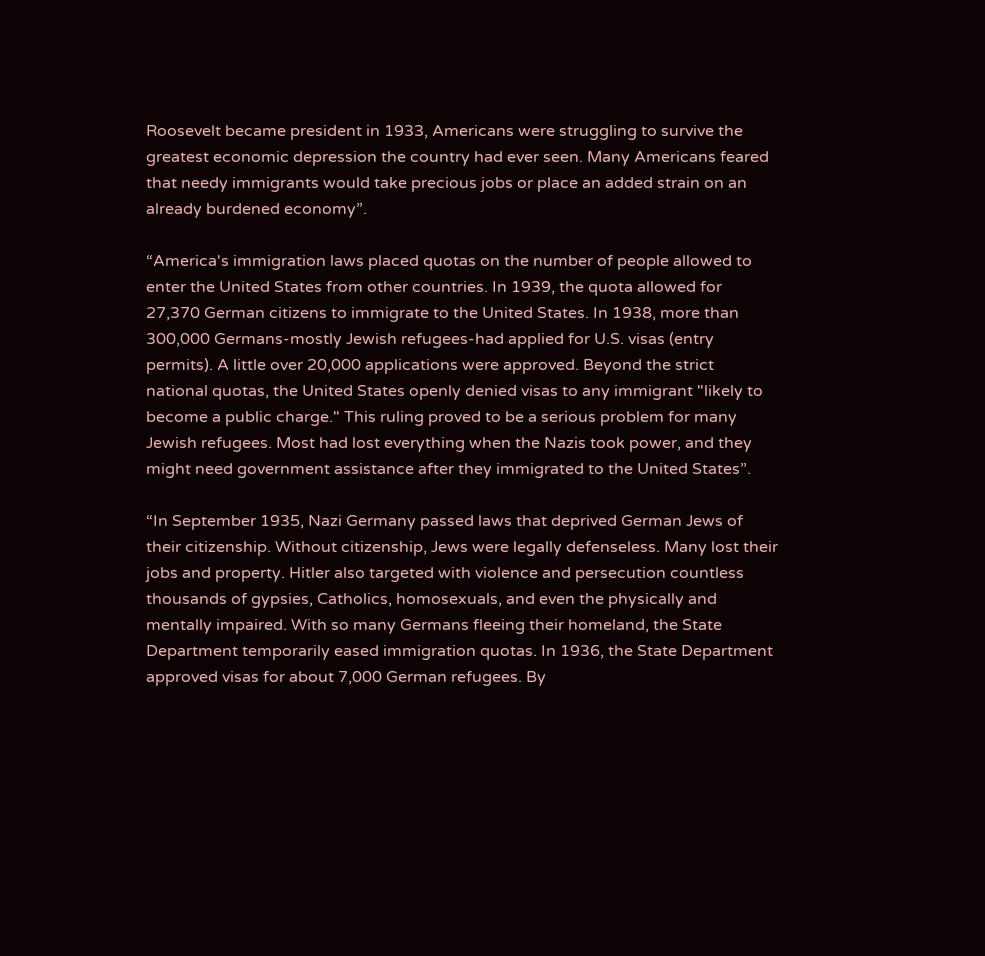Roosevelt became president in 1933, Americans were struggling to survive the greatest economic depression the country had ever seen. Many Americans feared that needy immigrants would take precious jobs or place an added strain on an already burdened economy”.

“America's immigration laws placed quotas on the number of people allowed to enter the United States from other countries. In 1939, the quota allowed for 27,370 German citizens to immigrate to the United States. In 1938, more than 300,000 Germans-mostly Jewish refugees-had applied for U.S. visas (entry permits). A little over 20,000 applications were approved. Beyond the strict national quotas, the United States openly denied visas to any immigrant "likely to become a public charge." This ruling proved to be a serious problem for many Jewish refugees. Most had lost everything when the Nazis took power, and they might need government assistance after they immigrated to the United States”.

“In September 1935, Nazi Germany passed laws that deprived German Jews of their citizenship. Without citizenship, Jews were legally defenseless. Many lost their jobs and property. Hitler also targeted with violence and persecution countless thousands of gypsies, Catholics, homosexuals, and even the physically and mentally impaired. With so many Germans fleeing their homeland, the State Department temporarily eased immigration quotas. In 1936, the State Department approved visas for about 7,000 German refugees. By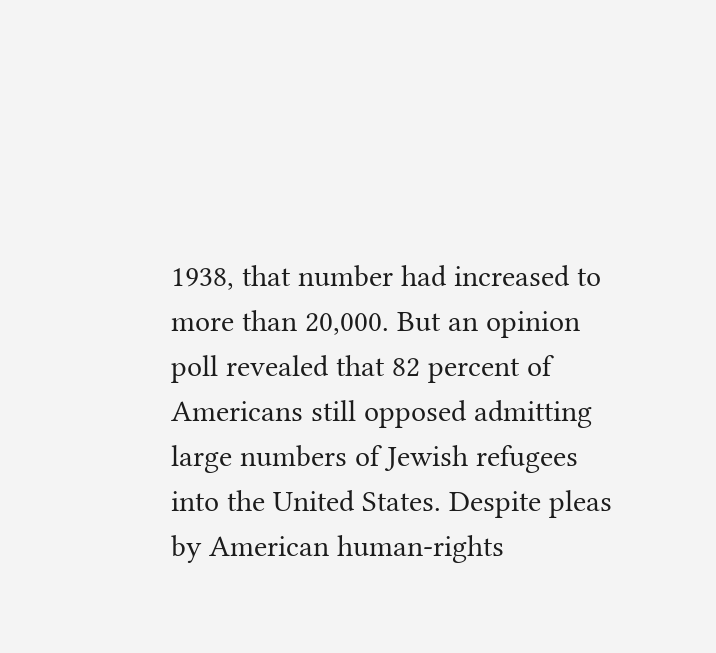1938, that number had increased to more than 20,000. But an opinion poll revealed that 82 percent of Americans still opposed admitting large numbers of Jewish refugees into the United States. Despite pleas by American human-rights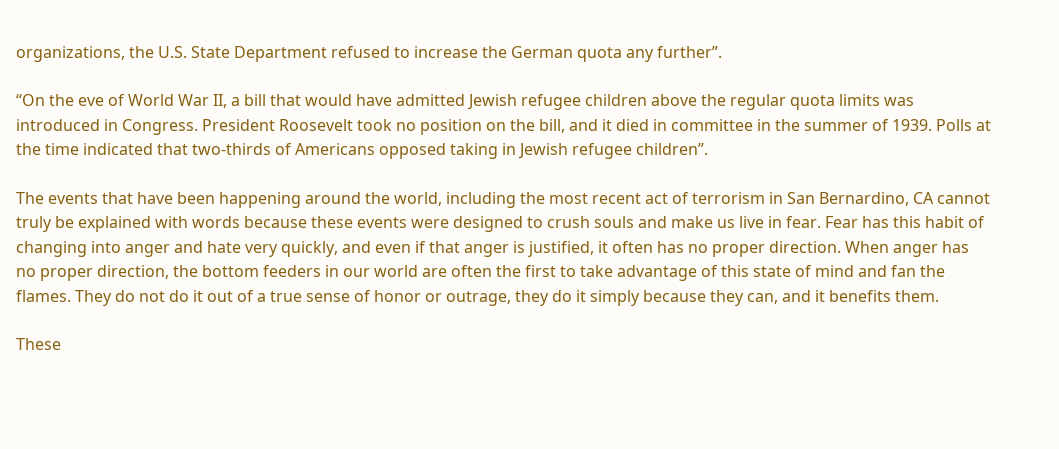organizations, the U.S. State Department refused to increase the German quota any further”.

“On the eve of World War II, a bill that would have admitted Jewish refugee children above the regular quota limits was introduced in Congress. President Roosevelt took no position on the bill, and it died in committee in the summer of 1939. Polls at the time indicated that two-thirds of Americans opposed taking in Jewish refugee children”.

The events that have been happening around the world, including the most recent act of terrorism in San Bernardino, CA cannot truly be explained with words because these events were designed to crush souls and make us live in fear. Fear has this habit of changing into anger and hate very quickly, and even if that anger is justified, it often has no proper direction. When anger has no proper direction, the bottom feeders in our world are often the first to take advantage of this state of mind and fan the flames. They do not do it out of a true sense of honor or outrage, they do it simply because they can, and it benefits them.

These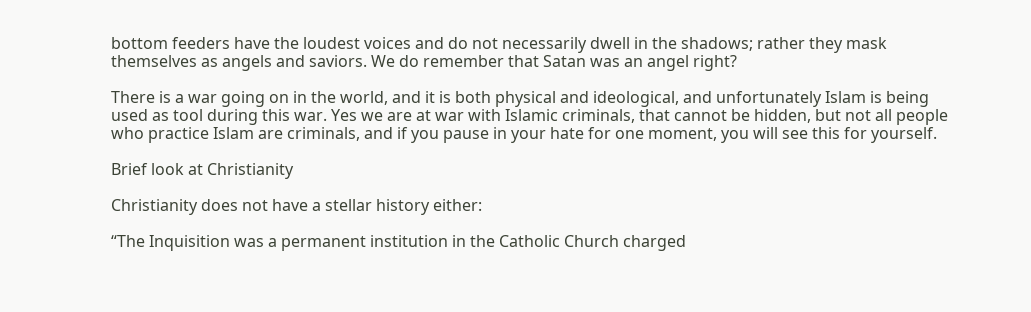bottom feeders have the loudest voices and do not necessarily dwell in the shadows; rather they mask themselves as angels and saviors. We do remember that Satan was an angel right?

There is a war going on in the world, and it is both physical and ideological, and unfortunately Islam is being used as tool during this war. Yes we are at war with Islamic criminals, that cannot be hidden, but not all people who practice Islam are criminals, and if you pause in your hate for one moment, you will see this for yourself.

Brief look at Christianity

Christianity does not have a stellar history either:

“The Inquisition was a permanent institution in the Catholic Church charged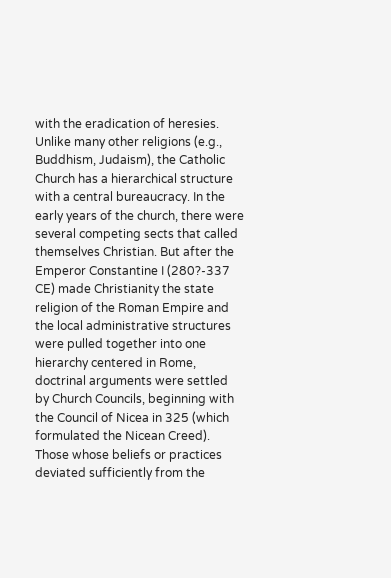with the eradication of heresies. Unlike many other religions (e.g., Buddhism, Judaism), the Catholic Church has a hierarchical structure with a central bureaucracy. In the early years of the church, there were several competing sects that called themselves Christian. But after the Emperor Constantine I (280?-337 CE) made Christianity the state religion of the Roman Empire and the local administrative structures were pulled together into one hierarchy centered in Rome, doctrinal arguments were settled by Church Councils, beginning with the Council of Nicea in 325 (which formulated the Nicean Creed). Those whose beliefs or practices deviated sufficiently from the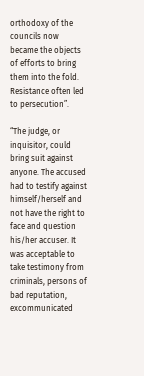orthodoxy of the councils now became the objects of efforts to bring them into the fold. Resistance often led to persecution”.

“The judge, or inquisitor, could bring suit against anyone. The accused had to testify against himself/herself and not have the right to face and question his/her accuser. It was acceptable to take testimony from criminals, persons of bad reputation, excommunicated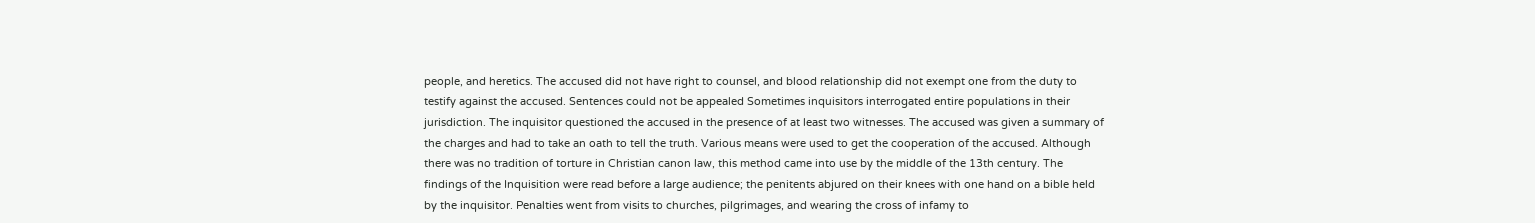people, and heretics. The accused did not have right to counsel, and blood relationship did not exempt one from the duty to testify against the accused. Sentences could not be appealed Sometimes inquisitors interrogated entire populations in their jurisdiction. The inquisitor questioned the accused in the presence of at least two witnesses. The accused was given a summary of the charges and had to take an oath to tell the truth. Various means were used to get the cooperation of the accused. Although there was no tradition of torture in Christian canon law, this method came into use by the middle of the 13th century. The findings of the Inquisition were read before a large audience; the penitents abjured on their knees with one hand on a bible held by the inquisitor. Penalties went from visits to churches, pilgrimages, and wearing the cross of infamy to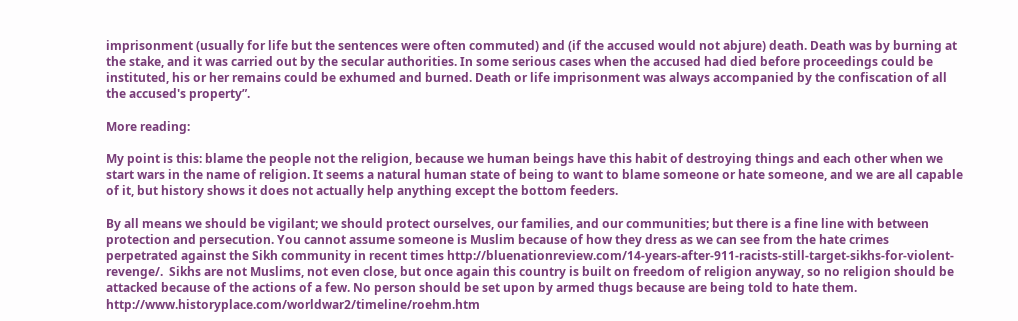imprisonment (usually for life but the sentences were often commuted) and (if the accused would not abjure) death. Death was by burning at the stake, and it was carried out by the secular authorities. In some serious cases when the accused had died before proceedings could be instituted, his or her remains could be exhumed and burned. Death or life imprisonment was always accompanied by the confiscation of all the accused's property”.

More reading:

My point is this: blame the people not the religion, because we human beings have this habit of destroying things and each other when we start wars in the name of religion. It seems a natural human state of being to want to blame someone or hate someone, and we are all capable of it, but history shows it does not actually help anything except the bottom feeders.

By all means we should be vigilant; we should protect ourselves, our families, and our communities; but there is a fine line with between protection and persecution. You cannot assume someone is Muslim because of how they dress as we can see from the hate crimes perpetrated against the Sikh community in recent times http://bluenationreview.com/14-years-after-911-racists-still-target-sikhs-for-violent-revenge/.  Sikhs are not Muslims, not even close, but once again this country is built on freedom of religion anyway, so no religion should be attacked because of the actions of a few. No person should be set upon by armed thugs because are being told to hate them. http://www.historyplace.com/worldwar2/timeline/roehm.htm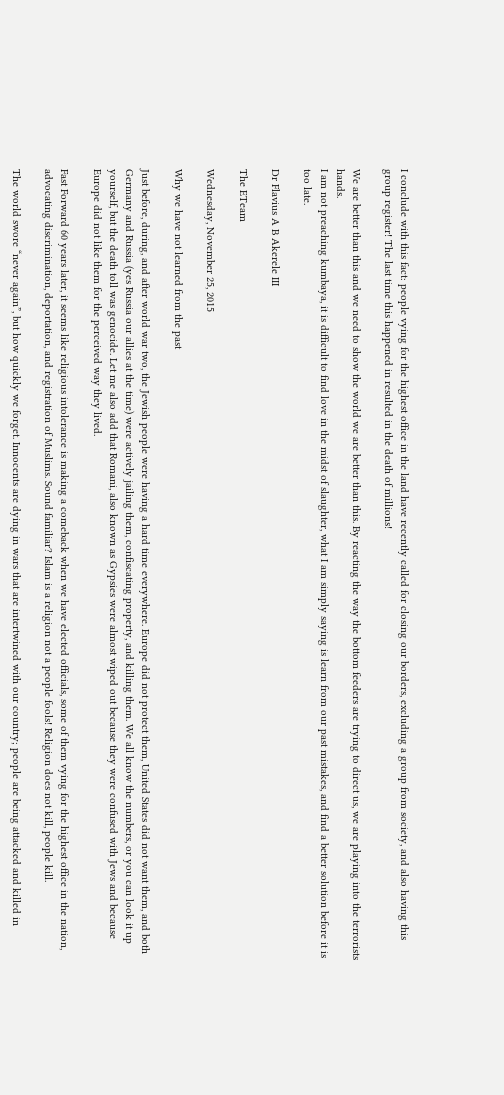I conclude with this fact: people vying for the highest office in the land have recently called for closing our borders, excluding a group from society, and also having this group register! The last time this happened in resulted in the death of millions!

We are better than this and we need to show the world we are better than this. By reacting the way the bottom feeders are trying to direct us, we are playing into the terrorists hands.
I am not preaching kumbaya, it is difficult to find love in the midst of slaughter, what I am simply saying is learn from our past mistakes, and find a better solution before it is too late.

Dr Flavius A B Akerele III

The ETeam

Wednesday, November 25, 2015

Why we have not learned from the past

Just before, during, and after world war two, the Jewish people were having a hard time everywhere. Europe did not protect them, United States did not want them, and both Germany and Russia (yes Russia our allies at the time) were actively jailing them, confiscating property, and killing them. We all know the numbers, or you can look it up yourself, but the death toll was genocide. Let me also add that Romani, also known as Gypsies were almost wiped out because they were confused with Jews and because Europe did not like them for the perceived way they lived.

Fast Forward 60 years later, it seems like religious intolerance is making a comeback when we have elected officials, some of them vying for the highest office in the nation, advocating discrimination, deportation, and registration of Muslims. Sound familiar? Islam is a religion not a people fools! Religion does not kill, people kill.

The world swore “never again”, but how quickly we forget. Innocents are dying in wars that are intertwined with our country; people are being attacked and killed in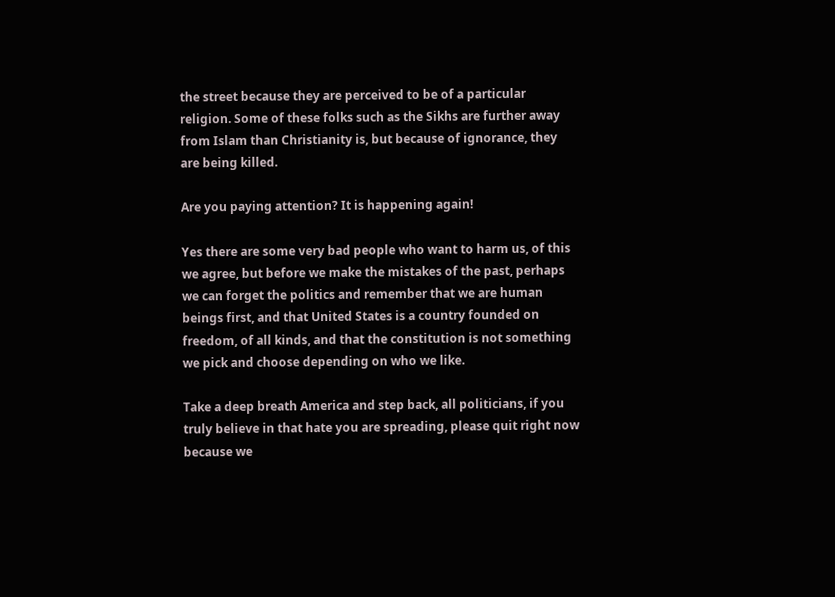the street because they are perceived to be of a particular religion. Some of these folks such as the Sikhs are further away from Islam than Christianity is, but because of ignorance, they are being killed.

Are you paying attention? It is happening again!

Yes there are some very bad people who want to harm us, of this we agree, but before we make the mistakes of the past, perhaps we can forget the politics and remember that we are human beings first, and that United States is a country founded on freedom, of all kinds, and that the constitution is not something we pick and choose depending on who we like.

Take a deep breath America and step back, all politicians, if you truly believe in that hate you are spreading, please quit right now because we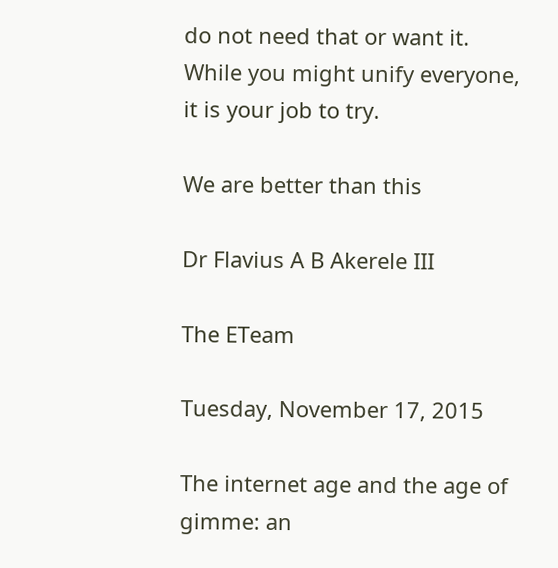do not need that or want it. While you might unify everyone, it is your job to try.

We are better than this

Dr Flavius A B Akerele III

The ETeam

Tuesday, November 17, 2015

The internet age and the age of gimme: an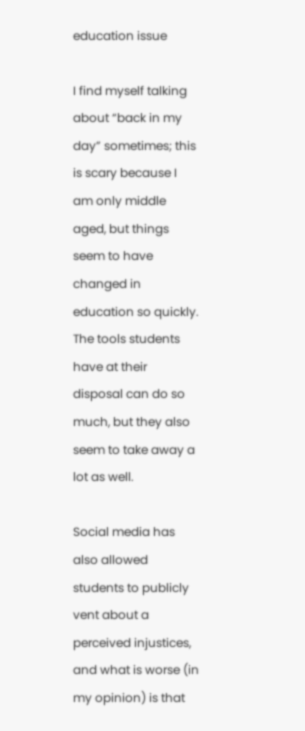education issue

I find myself talking about “back in my day” sometimes; this is scary because I am only middle aged, but things seem to have changed in education so quickly. The tools students have at their disposal can do so much, but they also seem to take away a lot as well.

Social media has also allowed students to publicly vent about a perceived injustices, and what is worse (in my opinion) is that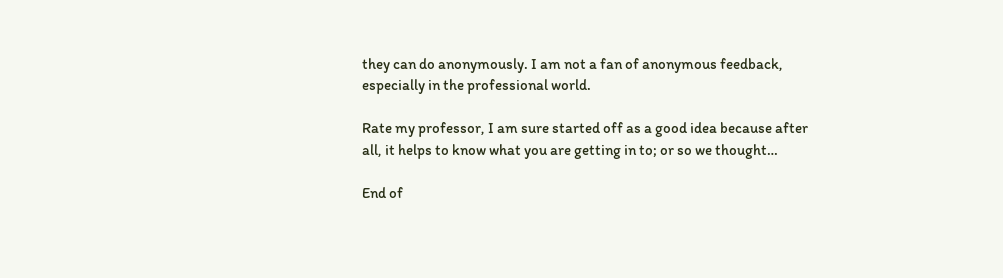they can do anonymously. I am not a fan of anonymous feedback, especially in the professional world.

Rate my professor, I am sure started off as a good idea because after all, it helps to know what you are getting in to; or so we thought…

End of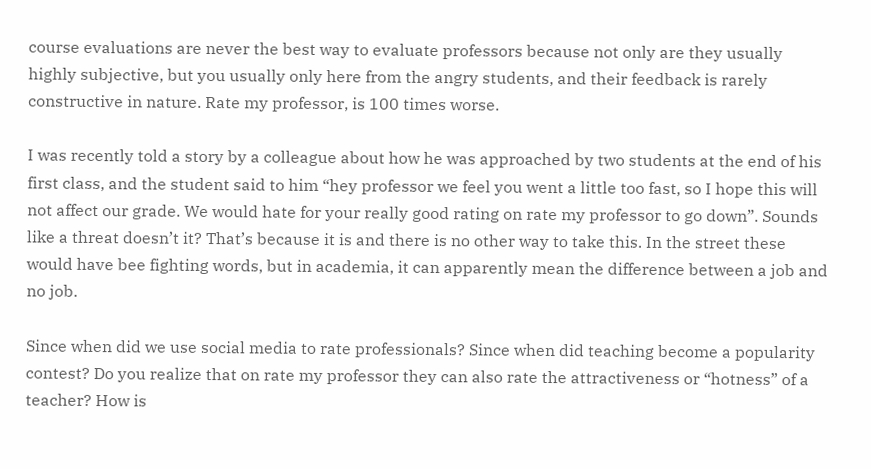course evaluations are never the best way to evaluate professors because not only are they usually highly subjective, but you usually only here from the angry students, and their feedback is rarely constructive in nature. Rate my professor, is 100 times worse.

I was recently told a story by a colleague about how he was approached by two students at the end of his first class, and the student said to him “hey professor we feel you went a little too fast, so I hope this will not affect our grade. We would hate for your really good rating on rate my professor to go down”. Sounds like a threat doesn’t it? That’s because it is and there is no other way to take this. In the street these would have bee fighting words, but in academia, it can apparently mean the difference between a job and no job.

Since when did we use social media to rate professionals? Since when did teaching become a popularity contest? Do you realize that on rate my professor they can also rate the attractiveness or “hotness” of a teacher? How is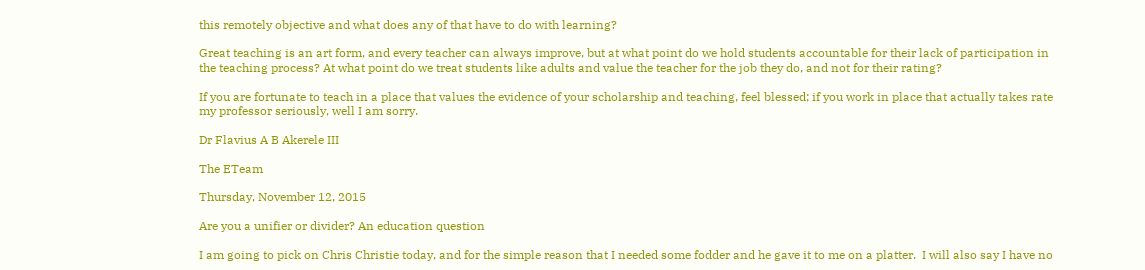this remotely objective and what does any of that have to do with learning?

Great teaching is an art form, and every teacher can always improve, but at what point do we hold students accountable for their lack of participation in the teaching process? At what point do we treat students like adults and value the teacher for the job they do, and not for their rating?

If you are fortunate to teach in a place that values the evidence of your scholarship and teaching, feel blessed; if you work in place that actually takes rate my professor seriously, well I am sorry.

Dr Flavius A B Akerele III

The ETeam

Thursday, November 12, 2015

Are you a unifier or divider? An education question

I am going to pick on Chris Christie today, and for the simple reason that I needed some fodder and he gave it to me on a platter.  I will also say I have no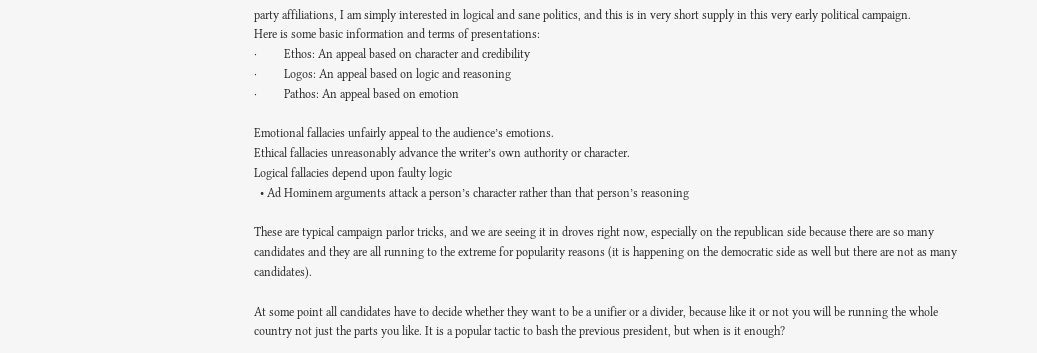party affiliations, I am simply interested in logical and sane politics, and this is in very short supply in this very early political campaign.
Here is some basic information and terms of presentations:
·         Ethos: An appeal based on character and credibility
·         Logos: An appeal based on logic and reasoning
·         Pathos: An appeal based on emotion

Emotional fallacies unfairly appeal to the audience’s emotions.
Ethical fallacies unreasonably advance the writer’s own authority or character.
Logical fallacies depend upon faulty logic
  • Ad Hominem arguments attack a person’s character rather than that person’s reasoning

These are typical campaign parlor tricks, and we are seeing it in droves right now, especially on the republican side because there are so many candidates and they are all running to the extreme for popularity reasons (it is happening on the democratic side as well but there are not as many candidates).

At some point all candidates have to decide whether they want to be a unifier or a divider, because like it or not you will be running the whole country not just the parts you like. It is a popular tactic to bash the previous president, but when is it enough?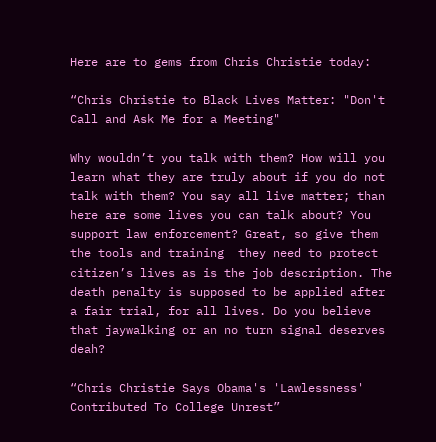Here are to gems from Chris Christie today:

“Chris Christie to Black Lives Matter: "Don't Call and Ask Me for a Meeting"

Why wouldn’t you talk with them? How will you learn what they are truly about if you do not talk with them? You say all live matter; than here are some lives you can talk about? You support law enforcement? Great, so give them the tools and training  they need to protect citizen’s lives as is the job description. The death penalty is supposed to be applied after a fair trial, for all lives. Do you believe that jaywalking or an no turn signal deserves deah?

“Chris Christie Says Obama's 'Lawlessness' Contributed To College Unrest”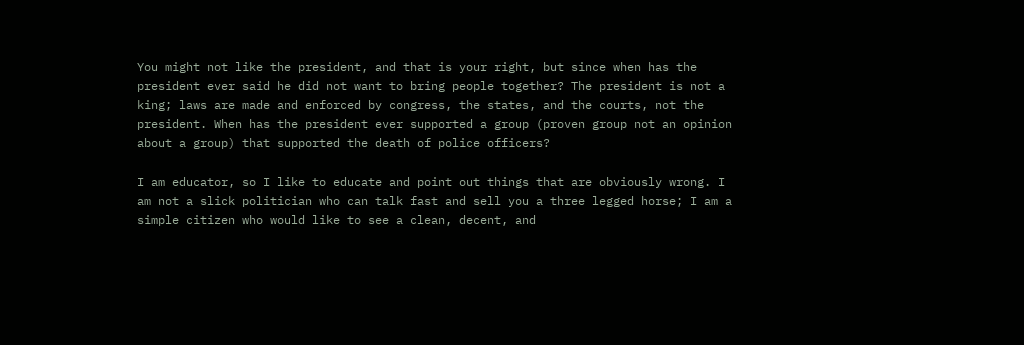You might not like the president, and that is your right, but since when has the president ever said he did not want to bring people together? The president is not a king; laws are made and enforced by congress, the states, and the courts, not the president. When has the president ever supported a group (proven group not an opinion about a group) that supported the death of police officers?

I am educator, so I like to educate and point out things that are obviously wrong. I am not a slick politician who can talk fast and sell you a three legged horse; I am a simple citizen who would like to see a clean, decent, and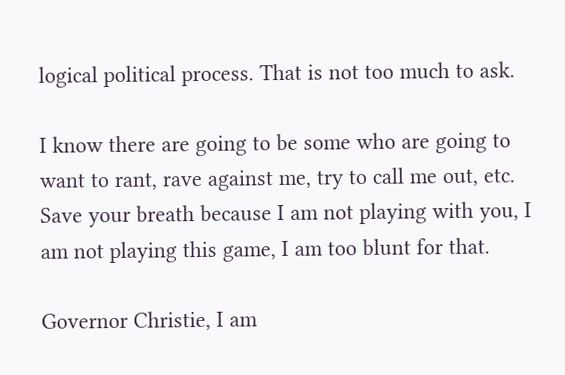logical political process. That is not too much to ask.

I know there are going to be some who are going to want to rant, rave against me, try to call me out, etc. Save your breath because I am not playing with you, I am not playing this game, I am too blunt for that.

Governor Christie, I am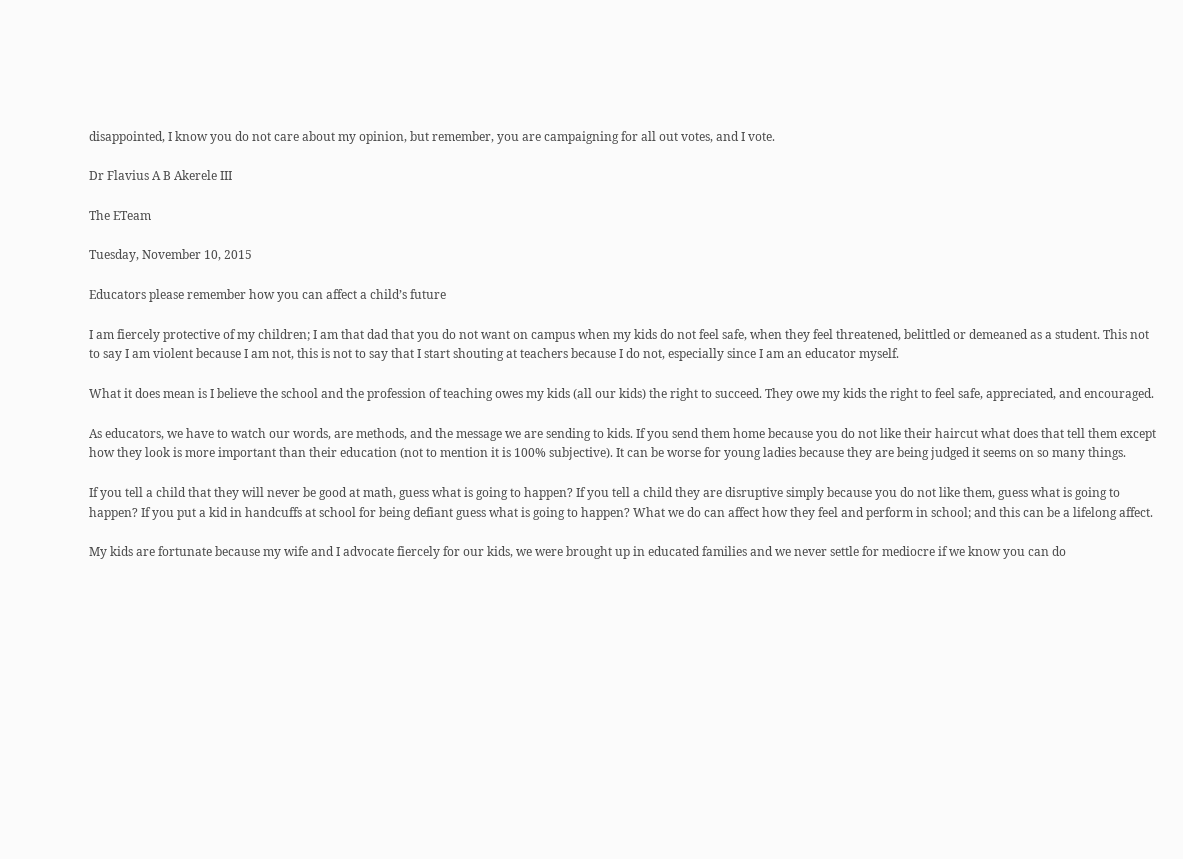disappointed, I know you do not care about my opinion, but remember, you are campaigning for all out votes, and I vote.

Dr Flavius A B Akerele III

The ETeam

Tuesday, November 10, 2015

Educators please remember how you can affect a child’s future

I am fiercely protective of my children; I am that dad that you do not want on campus when my kids do not feel safe, when they feel threatened, belittled or demeaned as a student. This not to say I am violent because I am not, this is not to say that I start shouting at teachers because I do not, especially since I am an educator myself.

What it does mean is I believe the school and the profession of teaching owes my kids (all our kids) the right to succeed. They owe my kids the right to feel safe, appreciated, and encouraged.

As educators, we have to watch our words, are methods, and the message we are sending to kids. If you send them home because you do not like their haircut what does that tell them except how they look is more important than their education (not to mention it is 100% subjective). It can be worse for young ladies because they are being judged it seems on so many things.

If you tell a child that they will never be good at math, guess what is going to happen? If you tell a child they are disruptive simply because you do not like them, guess what is going to happen? If you put a kid in handcuffs at school for being defiant guess what is going to happen? What we do can affect how they feel and perform in school; and this can be a lifelong affect.

My kids are fortunate because my wife and I advocate fiercely for our kids, we were brought up in educated families and we never settle for mediocre if we know you can do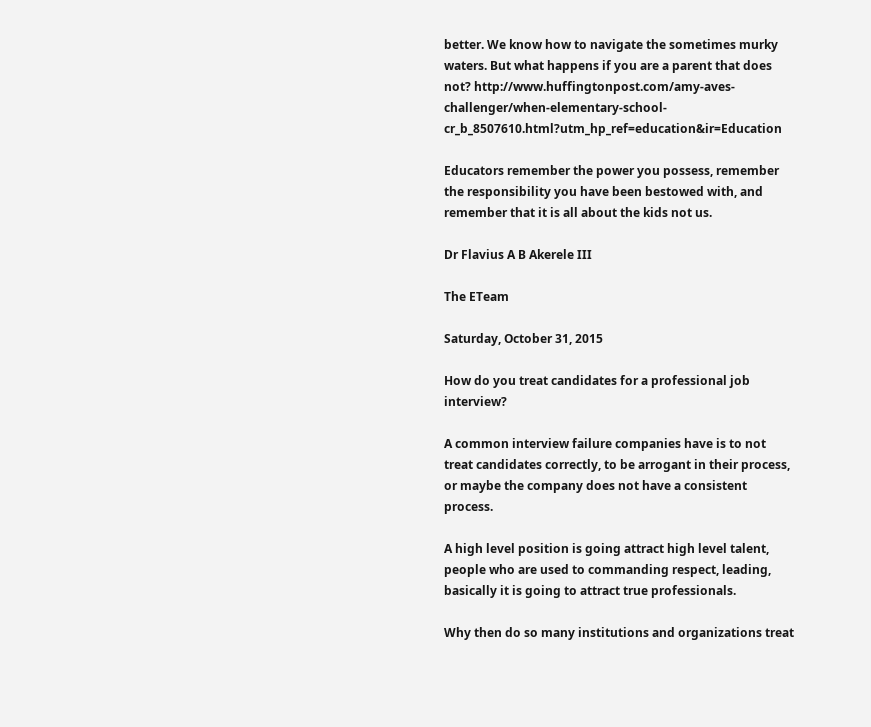better. We know how to navigate the sometimes murky waters. But what happens if you are a parent that does not? http://www.huffingtonpost.com/amy-aves-challenger/when-elementary-school-cr_b_8507610.html?utm_hp_ref=education&ir=Education

Educators remember the power you possess, remember the responsibility you have been bestowed with, and remember that it is all about the kids not us.

Dr Flavius A B Akerele III

The ETeam

Saturday, October 31, 2015

How do you treat candidates for a professional job interview?

A common interview failure companies have is to not treat candidates correctly, to be arrogant in their process, or maybe the company does not have a consistent process.

A high level position is going attract high level talent, people who are used to commanding respect, leading, basically it is going to attract true professionals.

Why then do so many institutions and organizations treat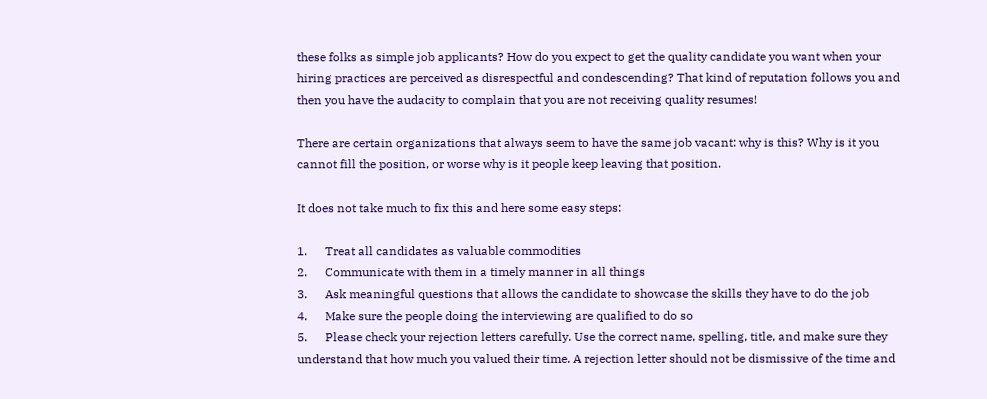these folks as simple job applicants? How do you expect to get the quality candidate you want when your hiring practices are perceived as disrespectful and condescending? That kind of reputation follows you and then you have the audacity to complain that you are not receiving quality resumes!

There are certain organizations that always seem to have the same job vacant: why is this? Why is it you cannot fill the position, or worse why is it people keep leaving that position.

It does not take much to fix this and here some easy steps:

1.      Treat all candidates as valuable commodities
2.      Communicate with them in a timely manner in all things
3.      Ask meaningful questions that allows the candidate to showcase the skills they have to do the job
4.      Make sure the people doing the interviewing are qualified to do so
5.      Please check your rejection letters carefully. Use the correct name, spelling, title, and make sure they understand that how much you valued their time. A rejection letter should not be dismissive of the time and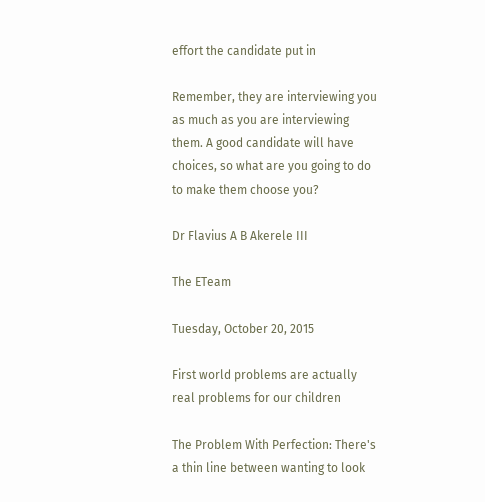effort the candidate put in

Remember, they are interviewing you as much as you are interviewing them. A good candidate will have choices, so what are you going to do to make them choose you?

Dr Flavius A B Akerele III

The ETeam

Tuesday, October 20, 2015

First world problems are actually real problems for our children

The Problem With Perfection: There's a thin line between wanting to look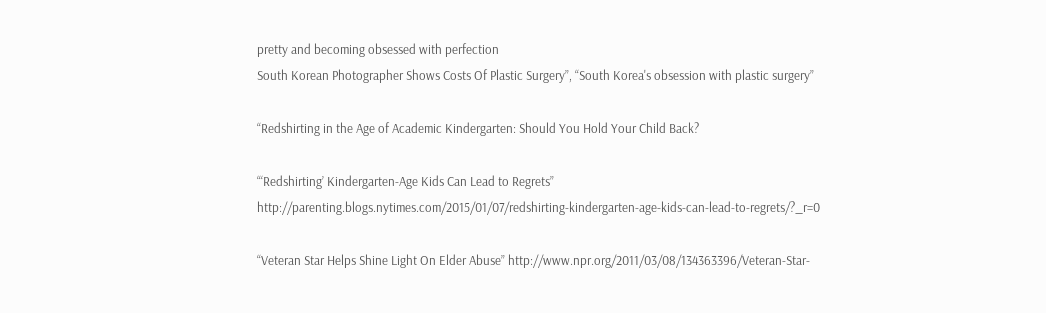pretty and becoming obsessed with perfection
South Korean Photographer Shows Costs Of Plastic Surgery”, “South Korea's obsession with plastic surgery”

“Redshirting in the Age of Academic Kindergarten: Should You Hold Your Child Back?

“‘Redshirting’ Kindergarten-Age Kids Can Lead to Regrets” http://parenting.blogs.nytimes.com/2015/01/07/redshirting-kindergarten-age-kids-can-lead-to-regrets/?_r=0

“Veteran Star Helps Shine Light On Elder Abuse” http://www.npr.org/2011/03/08/134363396/Veteran-Star-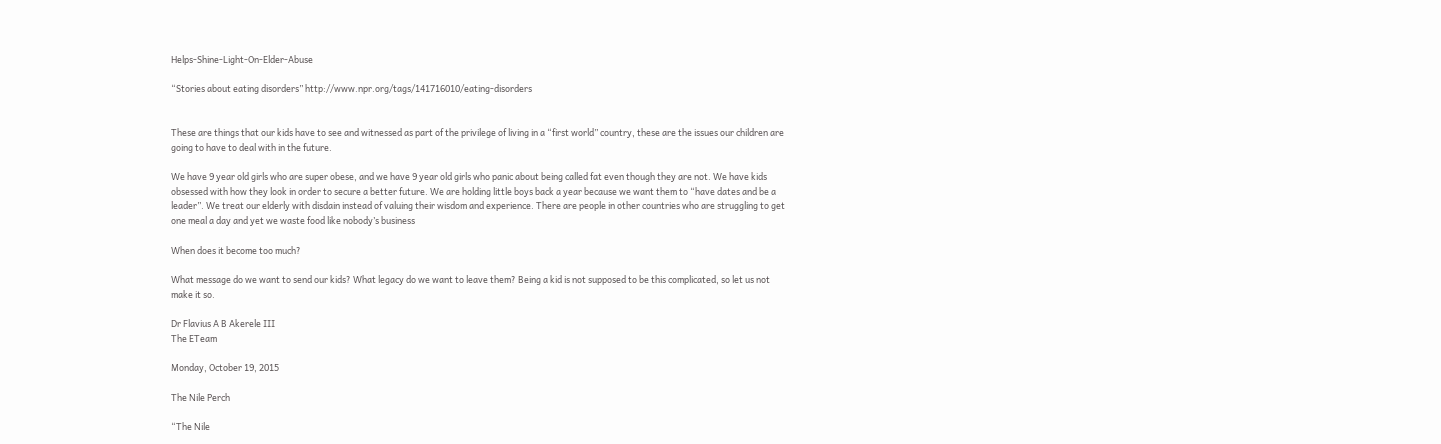Helps-Shine-Light-On-Elder-Abuse

“Stories about eating disorders” http://www.npr.org/tags/141716010/eating-disorders


These are things that our kids have to see and witnessed as part of the privilege of living in a “first world” country, these are the issues our children are going to have to deal with in the future.

We have 9 year old girls who are super obese, and we have 9 year old girls who panic about being called fat even though they are not. We have kids obsessed with how they look in order to secure a better future. We are holding little boys back a year because we want them to “have dates and be a leader”. We treat our elderly with disdain instead of valuing their wisdom and experience. There are people in other countries who are struggling to get one meal a day and yet we waste food like nobody’s business

When does it become too much?

What message do we want to send our kids? What legacy do we want to leave them? Being a kid is not supposed to be this complicated, so let us not make it so.

Dr Flavius A B Akerele III
The ETeam

Monday, October 19, 2015

The Nile Perch

“The Nile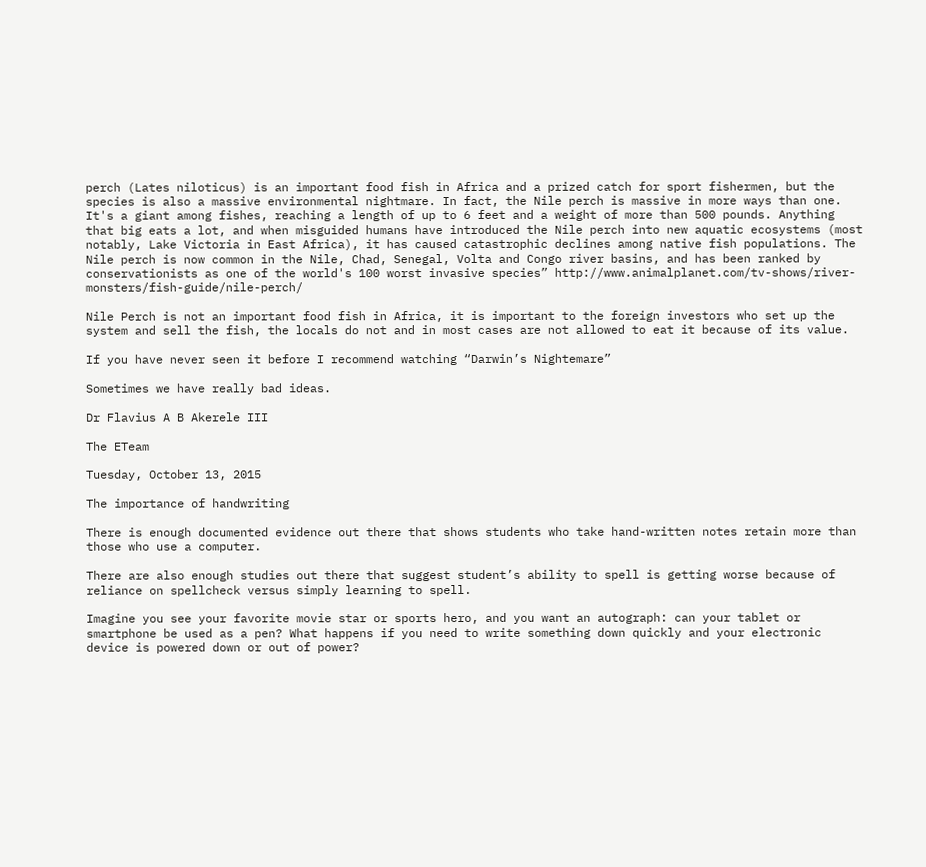perch (Lates niloticus) is an important food fish in Africa and a prized catch for sport fishermen, but the species is also a massive environmental nightmare. In fact, the Nile perch is massive in more ways than one. It's a giant among fishes, reaching a length of up to 6 feet and a weight of more than 500 pounds. Anything that big eats a lot, and when misguided humans have introduced the Nile perch into new aquatic ecosystems (most notably, Lake Victoria in East Africa), it has caused catastrophic declines among native fish populations. The Nile perch is now common in the Nile, Chad, Senegal, Volta and Congo river basins, and has been ranked by conservationists as one of the world's 100 worst invasive species” http://www.animalplanet.com/tv-shows/river-monsters/fish-guide/nile-perch/

Nile Perch is not an important food fish in Africa, it is important to the foreign investors who set up the system and sell the fish, the locals do not and in most cases are not allowed to eat it because of its value.

If you have never seen it before I recommend watching “Darwin’s Nightemare”

Sometimes we have really bad ideas.

Dr Flavius A B Akerele III

The ETeam

Tuesday, October 13, 2015

The importance of handwriting

There is enough documented evidence out there that shows students who take hand-written notes retain more than those who use a computer.

There are also enough studies out there that suggest student’s ability to spell is getting worse because of reliance on spellcheck versus simply learning to spell.

Imagine you see your favorite movie star or sports hero, and you want an autograph: can your tablet or smartphone be used as a pen? What happens if you need to write something down quickly and your electronic device is powered down or out of power?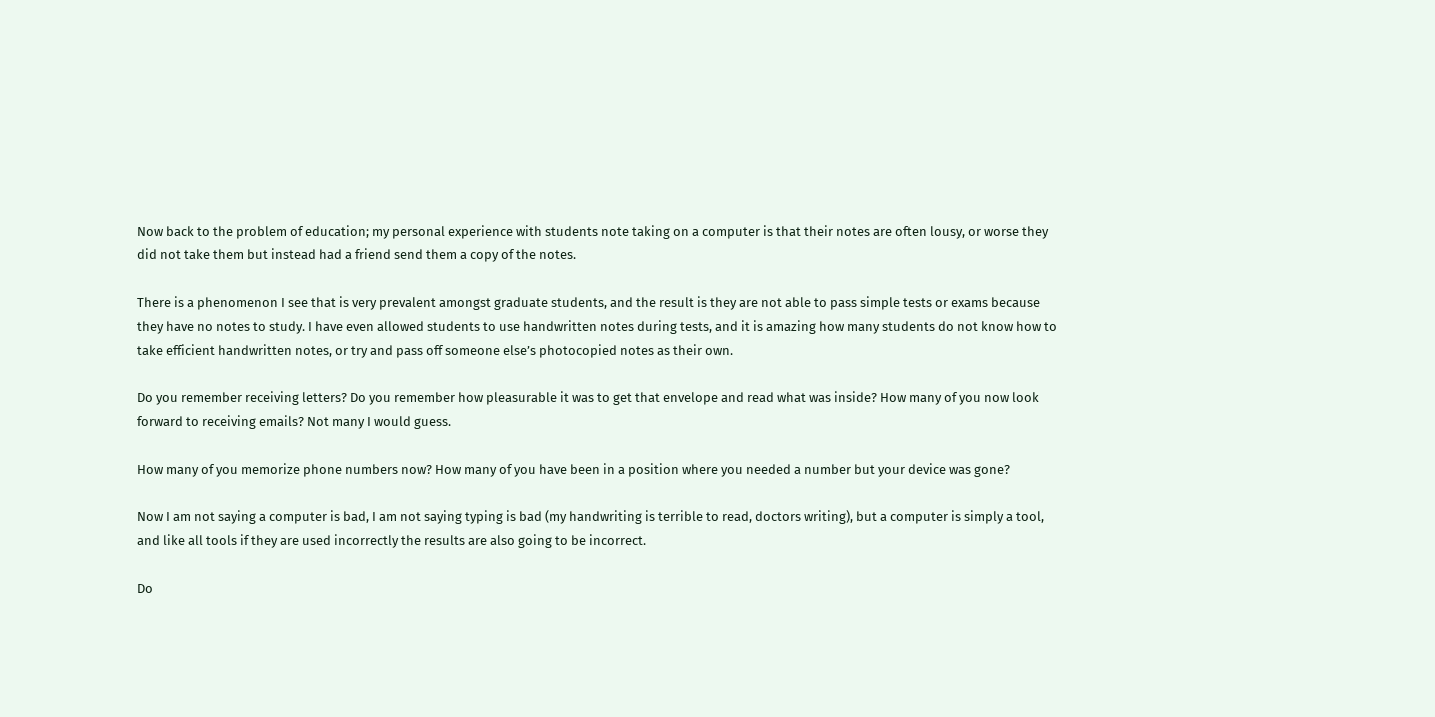Now back to the problem of education; my personal experience with students note taking on a computer is that their notes are often lousy, or worse they did not take them but instead had a friend send them a copy of the notes.

There is a phenomenon I see that is very prevalent amongst graduate students, and the result is they are not able to pass simple tests or exams because they have no notes to study. I have even allowed students to use handwritten notes during tests, and it is amazing how many students do not know how to take efficient handwritten notes, or try and pass off someone else’s photocopied notes as their own.

Do you remember receiving letters? Do you remember how pleasurable it was to get that envelope and read what was inside? How many of you now look forward to receiving emails? Not many I would guess.

How many of you memorize phone numbers now? How many of you have been in a position where you needed a number but your device was gone?

Now I am not saying a computer is bad, I am not saying typing is bad (my handwriting is terrible to read, doctors writing), but a computer is simply a tool, and like all tools if they are used incorrectly the results are also going to be incorrect.

Do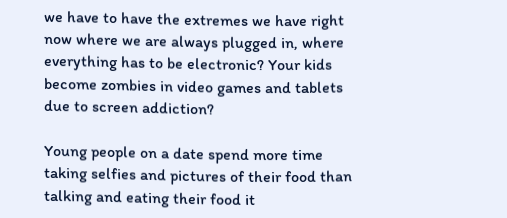we have to have the extremes we have right now where we are always plugged in, where everything has to be electronic? Your kids become zombies in video games and tablets due to screen addiction?

Young people on a date spend more time taking selfies and pictures of their food than talking and eating their food it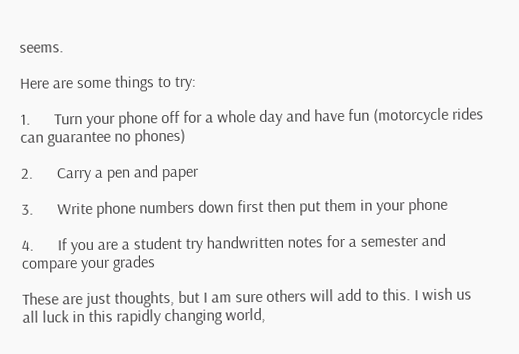seems.

Here are some things to try:

1.      Turn your phone off for a whole day and have fun (motorcycle rides can guarantee no phones)

2.      Carry a pen and paper

3.      Write phone numbers down first then put them in your phone

4.      If you are a student try handwritten notes for a semester and compare your grades

These are just thoughts, but I am sure others will add to this. I wish us all luck in this rapidly changing world,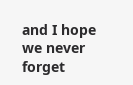and I hope we never forget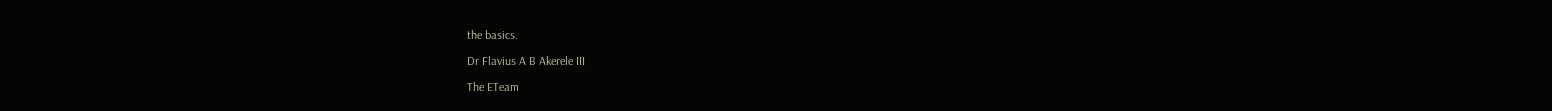the basics.

Dr Flavius A B Akerele III

The ETeam